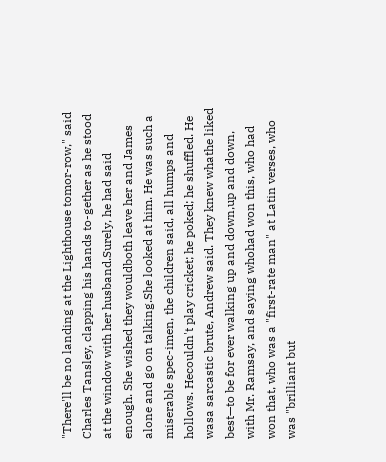"There'll be no landing at the Lighthouse tomor-row," said Charles Tansley, clapping his hands to-gether as he stood at the window with her husband.Surely, he had said enough. She wished they wouldboth leave her and James alone and go on talking.She looked at him. He was such a miserable spec-imen, the children said, all humps and hollows. Hecouldn't play cricket; he poked; he shuffled. He wasa sarcastic brute, Andrew said. They knew whathe liked best—to be for ever walking up and down,up and down, with Mr. Ramsay, and saying whohad won this, who had won that, who was a "first-rate man" at Latin verses, who was "brilliant but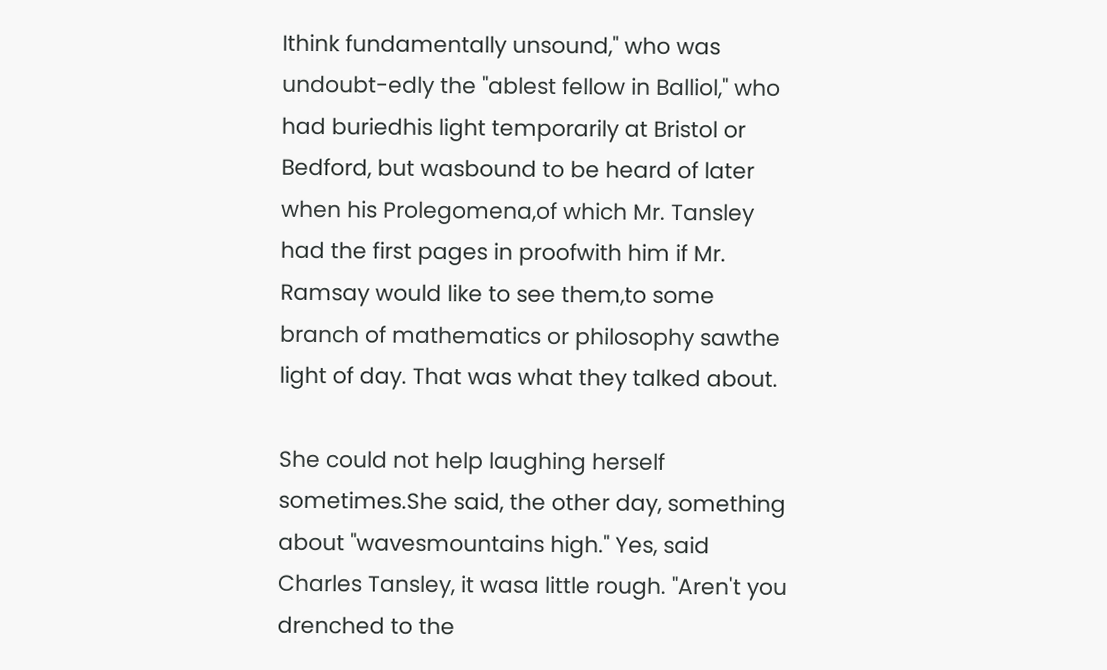Ithink fundamentally unsound," who was undoubt-edly the "ablest fellow in Balliol," who had buriedhis light temporarily at Bristol or Bedford, but wasbound to be heard of later when his Prolegomena,of which Mr. Tansley had the first pages in proofwith him if Mr. Ramsay would like to see them,to some branch of mathematics or philosophy sawthe light of day. That was what they talked about.

She could not help laughing herself sometimes.She said, the other day, something about "wavesmountains high." Yes, said Charles Tansley, it wasa little rough. "Aren't you drenched to the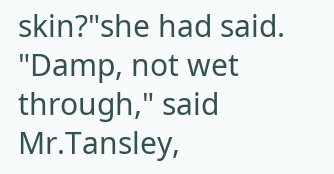skin?"she had said. "Damp, not wet through," said Mr.Tansley,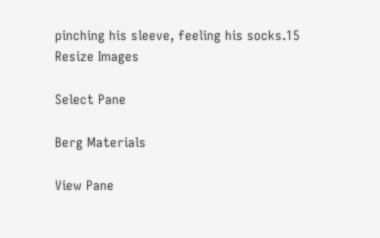pinching his sleeve, feeling his socks.15
Resize Images

Select Pane

Berg Materials

View Pane